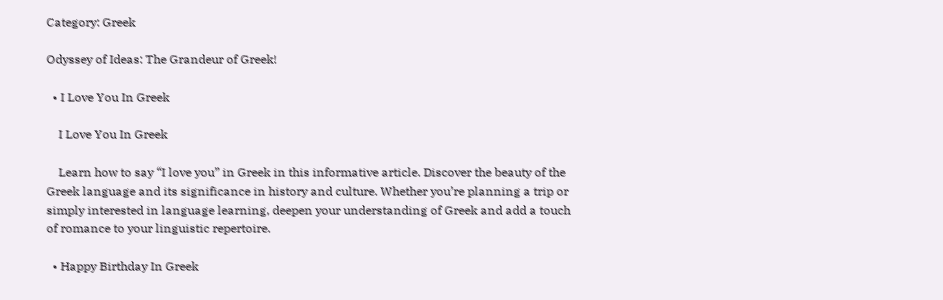Category: Greek

Odyssey of Ideas: The Grandeur of Greek!

  • I Love You In Greek

    I Love You In Greek

    Learn how to say “I love you” in Greek in this informative article. Discover the beauty of the Greek language and its significance in history and culture. Whether you’re planning a trip or simply interested in language learning, deepen your understanding of Greek and add a touch of romance to your linguistic repertoire.

  • Happy Birthday In Greek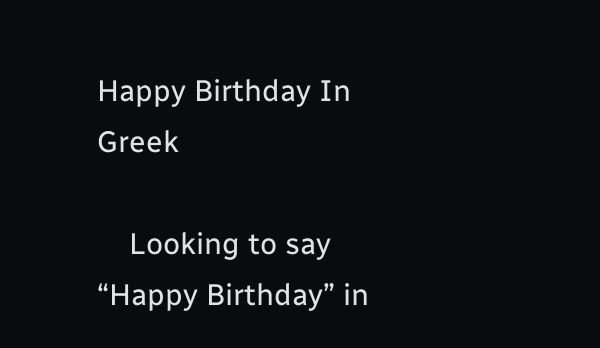Happy Birthday In Greek

    Looking to say “Happy Birthday” in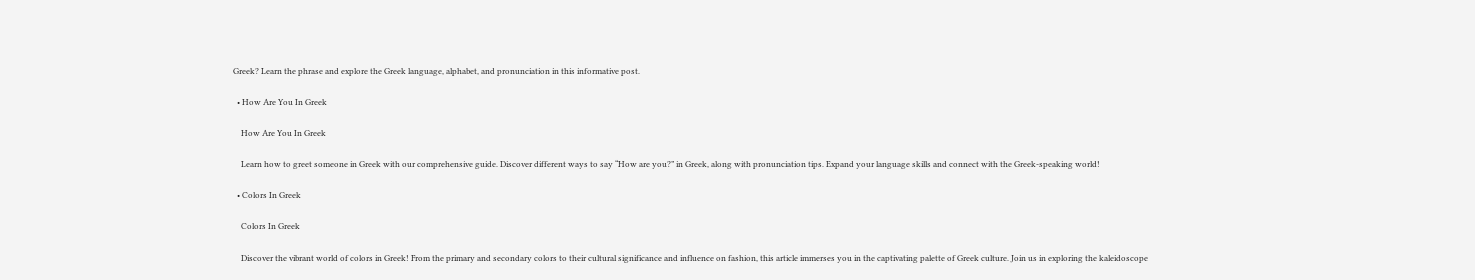Greek? Learn the phrase and explore the Greek language, alphabet, and pronunciation in this informative post.

  • How Are You In Greek

    How Are You In Greek

    Learn how to greet someone in Greek with our comprehensive guide. Discover different ways to say “How are you?” in Greek, along with pronunciation tips. Expand your language skills and connect with the Greek-speaking world!

  • Colors In Greek

    Colors In Greek

    Discover the vibrant world of colors in Greek! From the primary and secondary colors to their cultural significance and influence on fashion, this article immerses you in the captivating palette of Greek culture. Join us in exploring the kaleidoscope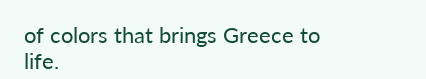of colors that brings Greece to life.